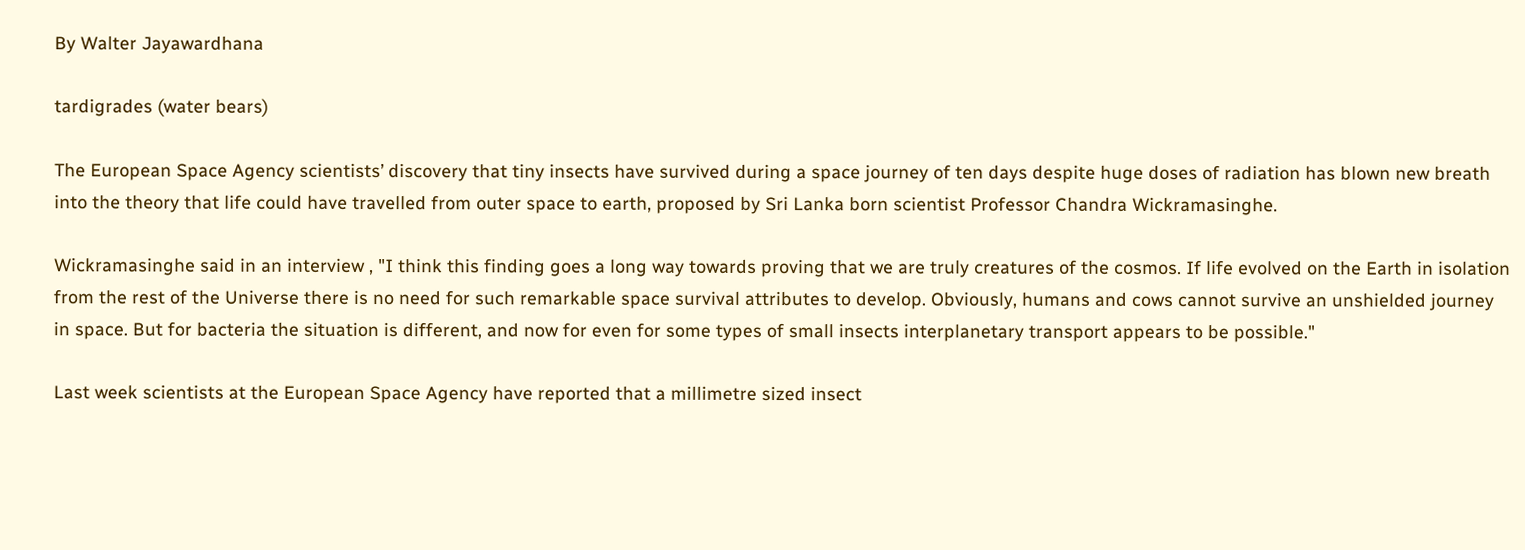By Walter Jayawardhana

tardigrades (water bears)

The European Space Agency scientists’ discovery that tiny insects have survived during a space journey of ten days despite huge doses of radiation has blown new breath into the theory that life could have travelled from outer space to earth, proposed by Sri Lanka born scientist Professor Chandra Wickramasinghe.

Wickramasinghe said in an interview , "I think this finding goes a long way towards proving that we are truly creatures of the cosmos. If life evolved on the Earth in isolation from the rest of the Universe there is no need for such remarkable space survival attributes to develop. Obviously, humans and cows cannot survive an unshielded journey in space. But for bacteria the situation is different, and now for even for some types of small insects interplanetary transport appears to be possible."

Last week scientists at the European Space Agency have reported that a millimetre sized insect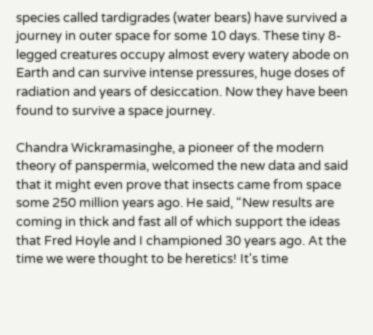species called tardigrades (water bears) have survived a journey in outer space for some 10 days. These tiny 8-legged creatures occupy almost every watery abode on Earth and can survive intense pressures, huge doses of radiation and years of desiccation. Now they have been found to survive a space journey.

Chandra Wickramasinghe, a pioneer of the modern theory of panspermia, welcomed the new data and said that it might even prove that insects came from space some 250 million years ago. He said, “New results are coming in thick and fast all of which support the ideas that Fred Hoyle and I championed 30 years ago. At the time we were thought to be heretics! It's time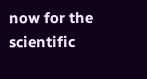now for the scientific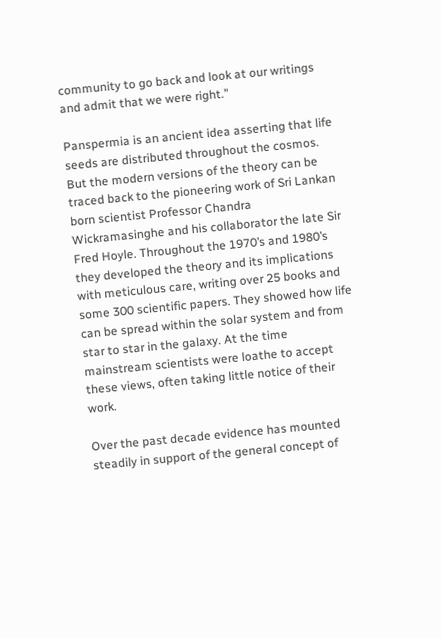community to go back and look at our writings and admit that we were right."

Panspermia is an ancient idea asserting that life seeds are distributed throughout the cosmos. But the modern versions of the theory can be traced back to the pioneering work of Sri Lankan born scientist Professor Chandra Wickramasinghe and his collaborator the late Sir Fred Hoyle. Throughout the 1970’s and 1980’s they developed the theory and its implications with meticulous care, writing over 25 books and some 300 scientific papers. They showed how life can be spread within the solar system and from star to star in the galaxy. At the time mainstream scientists were loathe to accept these views, often taking little notice of their work.

Over the past decade evidence has mounted steadily in support of the general concept of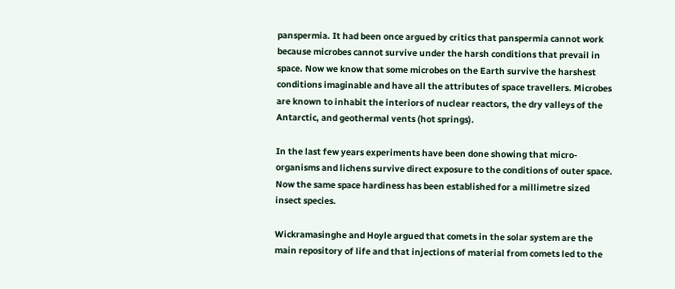panspermia. It had been once argued by critics that panspermia cannot work because microbes cannot survive under the harsh conditions that prevail in space. Now we know that some microbes on the Earth survive the harshest conditions imaginable and have all the attributes of space travellers. Microbes are known to inhabit the interiors of nuclear reactors, the dry valleys of the Antarctic, and geothermal vents (hot springs).

In the last few years experiments have been done showing that micro-organisms and lichens survive direct exposure to the conditions of outer space. Now the same space hardiness has been established for a millimetre sized insect species.

Wickramasinghe and Hoyle argued that comets in the solar system are the main repository of life and that injections of material from comets led to the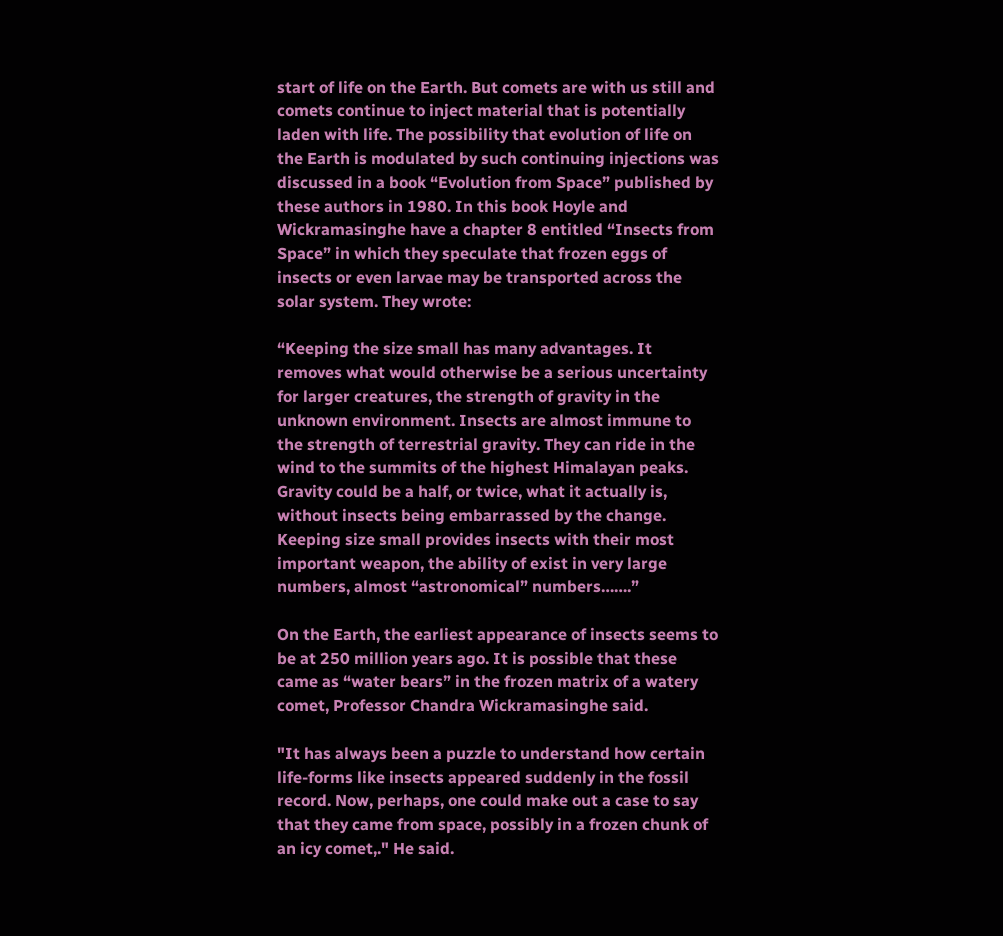start of life on the Earth. But comets are with us still and comets continue to inject material that is potentially laden with life. The possibility that evolution of life on the Earth is modulated by such continuing injections was discussed in a book “Evolution from Space” published by these authors in 1980. In this book Hoyle and Wickramasinghe have a chapter 8 entitled “Insects from Space” in which they speculate that frozen eggs of insects or even larvae may be transported across the solar system. They wrote:

“Keeping the size small has many advantages. It removes what would otherwise be a serious uncertainty for larger creatures, the strength of gravity in the unknown environment. Insects are almost immune to the strength of terrestrial gravity. They can ride in the wind to the summits of the highest Himalayan peaks. Gravity could be a half, or twice, what it actually is, without insects being embarrassed by the change. Keeping size small provides insects with their most important weapon, the ability of exist in very large numbers, almost “astronomical” numbers…….”

On the Earth, the earliest appearance of insects seems to be at 250 million years ago. It is possible that these came as “water bears” in the frozen matrix of a watery comet, Professor Chandra Wickramasinghe said.

"It has always been a puzzle to understand how certain life-forms like insects appeared suddenly in the fossil record. Now, perhaps, one could make out a case to say that they came from space, possibly in a frozen chunk of an icy comet,." He said.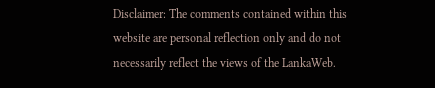Disclaimer: The comments contained within this website are personal reflection only and do not necessarily reflect the views of the LankaWeb.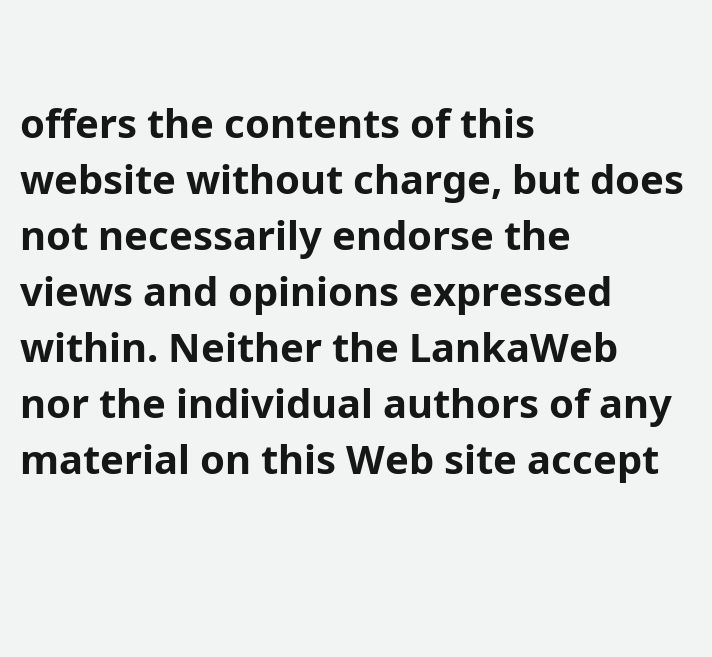offers the contents of this website without charge, but does not necessarily endorse the views and opinions expressed within. Neither the LankaWeb nor the individual authors of any material on this Web site accept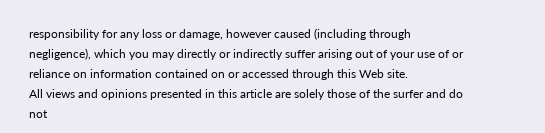responsibility for any loss or damage, however caused (including through negligence), which you may directly or indirectly suffer arising out of your use of or reliance on information contained on or accessed through this Web site.
All views and opinions presented in this article are solely those of the surfer and do not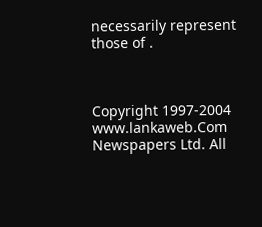necessarily represent those of .



Copyright 1997-2004 www.lankaweb.Com Newspapers Ltd. All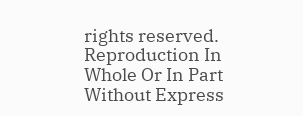rights reserved.
Reproduction In Whole Or In Part Without Express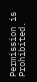Permission is Prohibited.